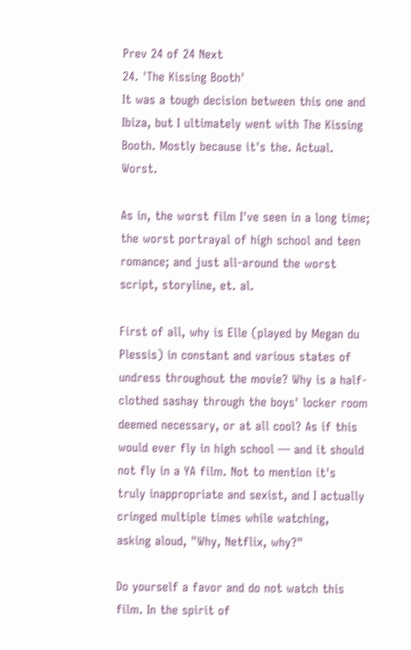Prev 24 of 24 Next
24. 'The Kissing Booth'
It was a tough decision between this one and Ibiza, but I ultimately went with The Kissing Booth. Mostly because it's the. Actual. Worst.

As in, the worst film I've seen in a long time; the worst portrayal of high school and teen romance; and just all-around the worst script, storyline, et. al.

First of all, why is Elle (played by Megan du Plessis) in constant and various states of undress throughout the movie? Why is a half-clothed sashay through the boys' locker room deemed necessary, or at all cool? As if this would ever fly in high school — and it should not fly in a YA film. Not to mention it's truly inappropriate and sexist, and I actually cringed multiple times while watching, asking aloud, "Why, Netflix, why?"

Do yourself a favor and do not watch this film. In the spirit of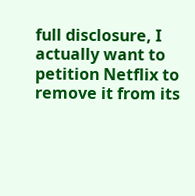full disclosure, I actually want to petition Netflix to remove it from its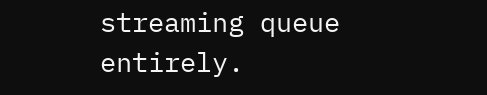streaming queue entirely.